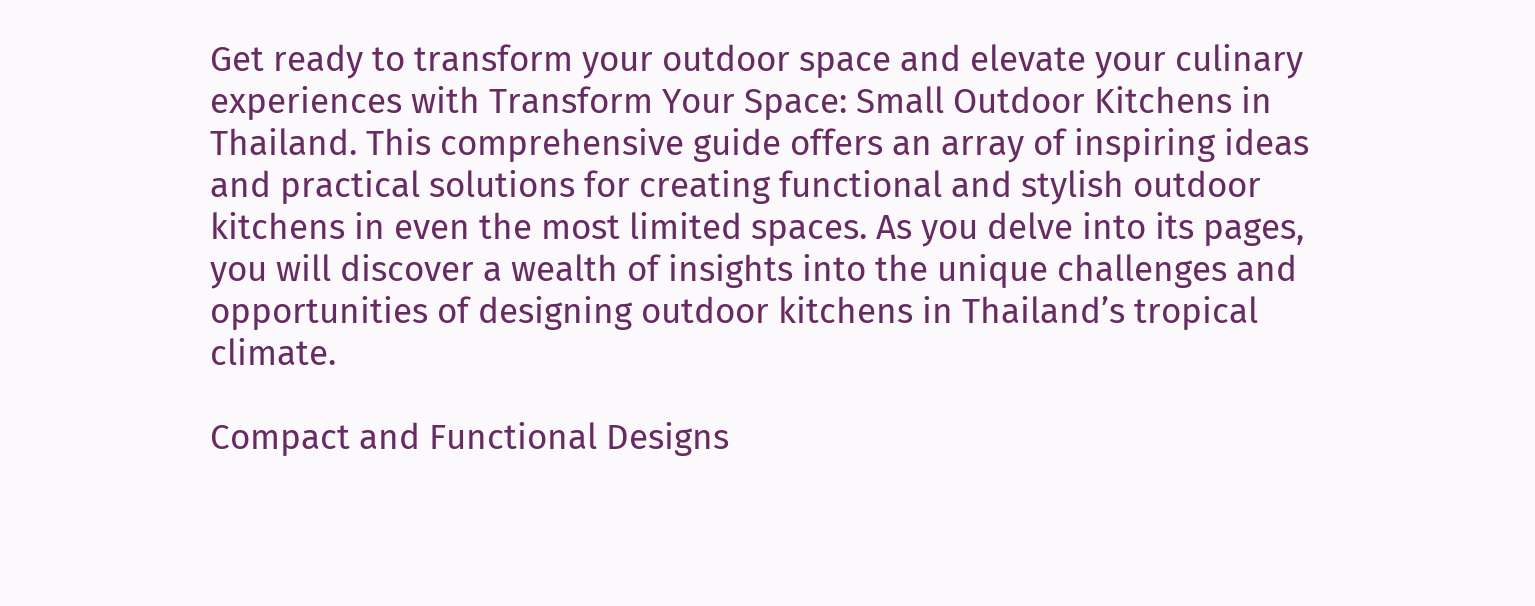Get ready to transform your outdoor space and elevate your culinary experiences with Transform Your Space: Small Outdoor Kitchens in Thailand. This comprehensive guide offers an array of inspiring ideas and practical solutions for creating functional and stylish outdoor kitchens in even the most limited spaces. As you delve into its pages, you will discover a wealth of insights into the unique challenges and opportunities of designing outdoor kitchens in Thailand’s tropical climate.

Compact and Functional Designs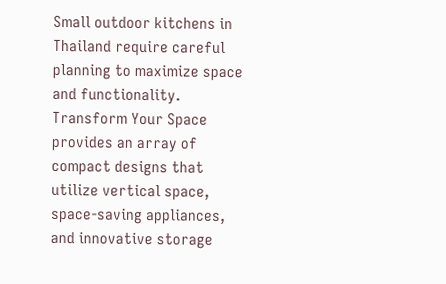Small outdoor kitchens in Thailand require careful planning to maximize space and functionality. Transform Your Space provides an array of compact designs that utilize vertical space, space-saving appliances, and innovative storage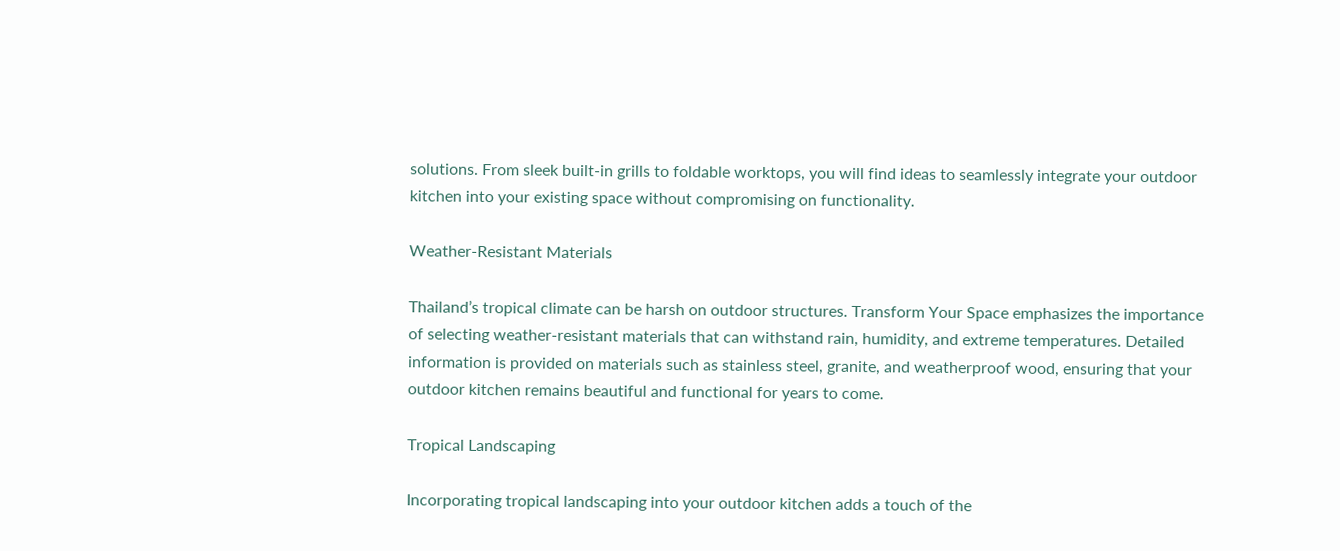solutions. From sleek built-in grills to foldable worktops, you will find ideas to seamlessly integrate your outdoor kitchen into your existing space without compromising on functionality.

Weather-Resistant Materials

Thailand’s tropical climate can be harsh on outdoor structures. Transform Your Space emphasizes the importance of selecting weather-resistant materials that can withstand rain, humidity, and extreme temperatures. Detailed information is provided on materials such as stainless steel, granite, and weatherproof wood, ensuring that your outdoor kitchen remains beautiful and functional for years to come.

Tropical Landscaping

Incorporating tropical landscaping into your outdoor kitchen adds a touch of the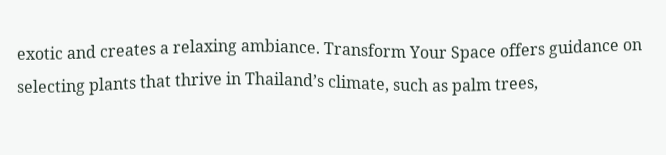exotic and creates a relaxing ambiance. Transform Your Space offers guidance on selecting plants that thrive in Thailand’s climate, such as palm trees,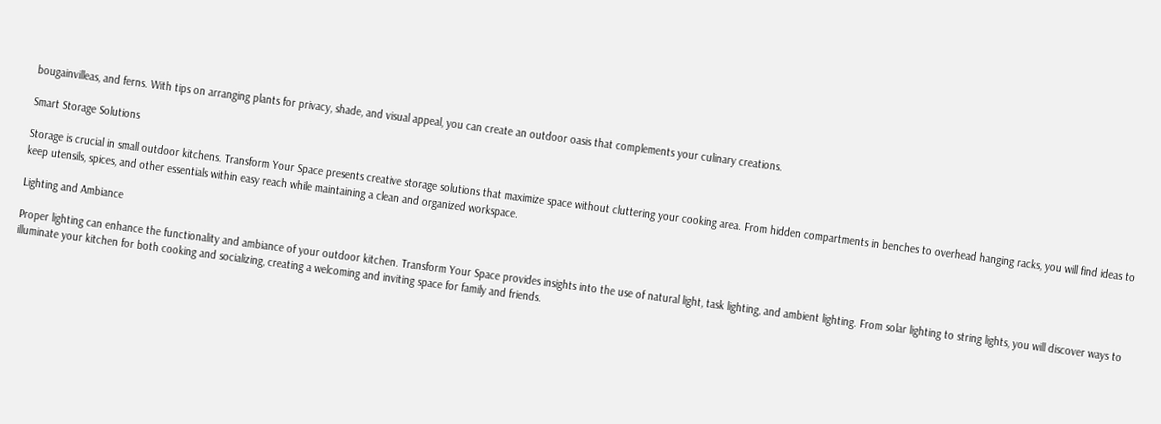bougainvilleas, and ferns. With tips on arranging plants for privacy, shade, and visual appeal, you can create an outdoor oasis that complements your culinary creations.

Smart Storage Solutions

Storage is crucial in small outdoor kitchens. Transform Your Space presents creative storage solutions that maximize space without cluttering your cooking area. From hidden compartments in benches to overhead hanging racks, you will find ideas to keep utensils, spices, and other essentials within easy reach while maintaining a clean and organized workspace.

Lighting and Ambiance

Proper lighting can enhance the functionality and ambiance of your outdoor kitchen. Transform Your Space provides insights into the use of natural light, task lighting, and ambient lighting. From solar lighting to string lights, you will discover ways to illuminate your kitchen for both cooking and socializing, creating a welcoming and inviting space for family and friends.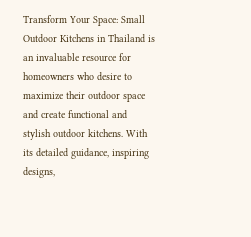Transform Your Space: Small Outdoor Kitchens in Thailand is an invaluable resource for homeowners who desire to maximize their outdoor space and create functional and stylish outdoor kitchens. With its detailed guidance, inspiring designs,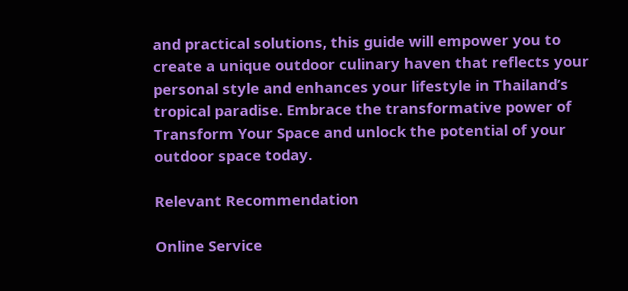and practical solutions, this guide will empower you to create a unique outdoor culinary haven that reflects your personal style and enhances your lifestyle in Thailand’s tropical paradise. Embrace the transformative power of Transform Your Space and unlock the potential of your outdoor space today.

Relevant Recommendation

Online Service